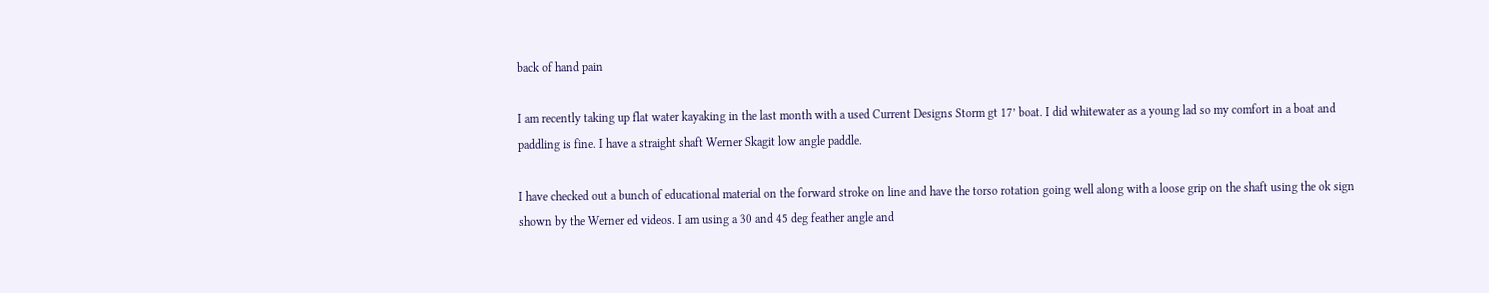back of hand pain

I am recently taking up flat water kayaking in the last month with a used Current Designs Storm gt 17’ boat. I did whitewater as a young lad so my comfort in a boat and paddling is fine. I have a straight shaft Werner Skagit low angle paddle.

I have checked out a bunch of educational material on the forward stroke on line and have the torso rotation going well along with a loose grip on the shaft using the ok sign shown by the Werner ed videos. I am using a 30 and 45 deg feather angle and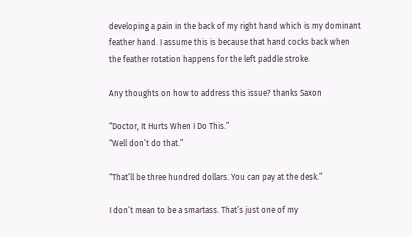developing a pain in the back of my right hand which is my dominant feather hand. I assume this is because that hand cocks back when the feather rotation happens for the left paddle stroke.

Any thoughts on how to address this issue? thanks Saxon

“Doctor, It Hurts When I Do This.”
“Well don’t do that.”

“That’ll be three hundred dollars. You can pay at the desk.”

I don’t mean to be a smartass. That’s just one of my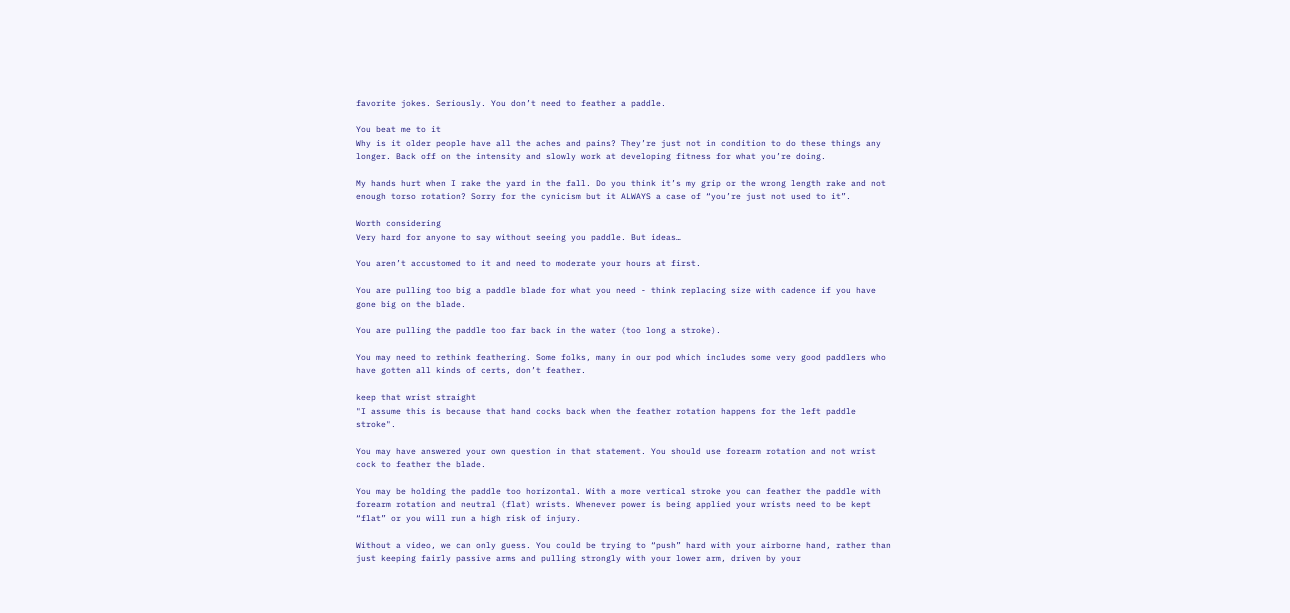favorite jokes. Seriously. You don’t need to feather a paddle.

You beat me to it
Why is it older people have all the aches and pains? They’re just not in condition to do these things any longer. Back off on the intensity and slowly work at developing fitness for what you’re doing.

My hands hurt when I rake the yard in the fall. Do you think it’s my grip or the wrong length rake and not enough torso rotation? Sorry for the cynicism but it ALWAYS a case of “you’re just not used to it”.

Worth considering
Very hard for anyone to say without seeing you paddle. But ideas…

You aren’t accustomed to it and need to moderate your hours at first.

You are pulling too big a paddle blade for what you need - think replacing size with cadence if you have gone big on the blade.

You are pulling the paddle too far back in the water (too long a stroke).

You may need to rethink feathering. Some folks, many in our pod which includes some very good paddlers who have gotten all kinds of certs, don’t feather.

keep that wrist straight
"I assume this is because that hand cocks back when the feather rotation happens for the left paddle stroke".

You may have answered your own question in that statement. You should use forearm rotation and not wrist cock to feather the blade.

You may be holding the paddle too horizontal. With a more vertical stroke you can feather the paddle with forearm rotation and neutral (flat) wrists. Whenever power is being applied your wrists need to be kept “flat” or you will run a high risk of injury.

Without a video, we can only guess. You could be trying to “push” hard with your airborne hand, rather than just keeping fairly passive arms and pulling strongly with your lower arm, driven by your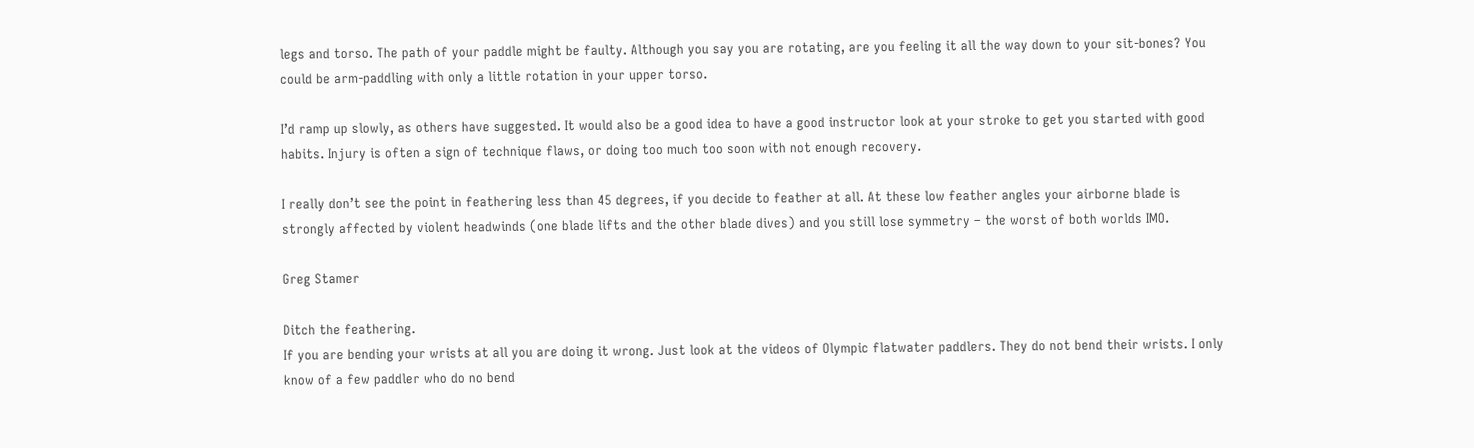legs and torso. The path of your paddle might be faulty. Although you say you are rotating, are you feeling it all the way down to your sit-bones? You could be arm-paddling with only a little rotation in your upper torso.

I’d ramp up slowly, as others have suggested. It would also be a good idea to have a good instructor look at your stroke to get you started with good habits. Injury is often a sign of technique flaws, or doing too much too soon with not enough recovery.

I really don’t see the point in feathering less than 45 degrees, if you decide to feather at all. At these low feather angles your airborne blade is strongly affected by violent headwinds (one blade lifts and the other blade dives) and you still lose symmetry – the worst of both worlds IMO.

Greg Stamer

Ditch the feathering.
If you are bending your wrists at all you are doing it wrong. Just look at the videos of Olympic flatwater paddlers. They do not bend their wrists. I only know of a few paddler who do no bend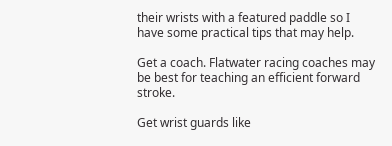their wrists with a featured paddle so I have some practical tips that may help.

Get a coach. Flatwater racing coaches may be best for teaching an efficient forward stroke.

Get wrist guards like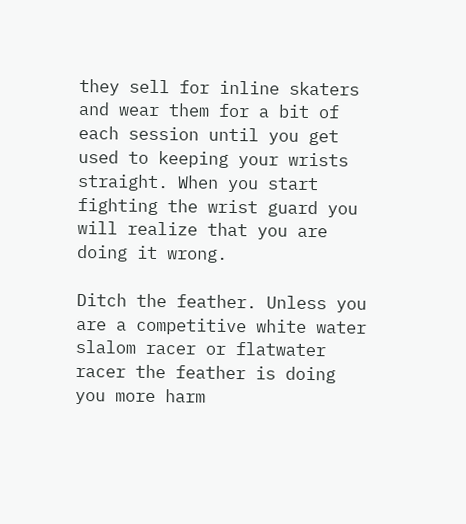they sell for inline skaters and wear them for a bit of each session until you get used to keeping your wrists straight. When you start fighting the wrist guard you will realize that you are doing it wrong.

Ditch the feather. Unless you are a competitive white water slalom racer or flatwater racer the feather is doing you more harm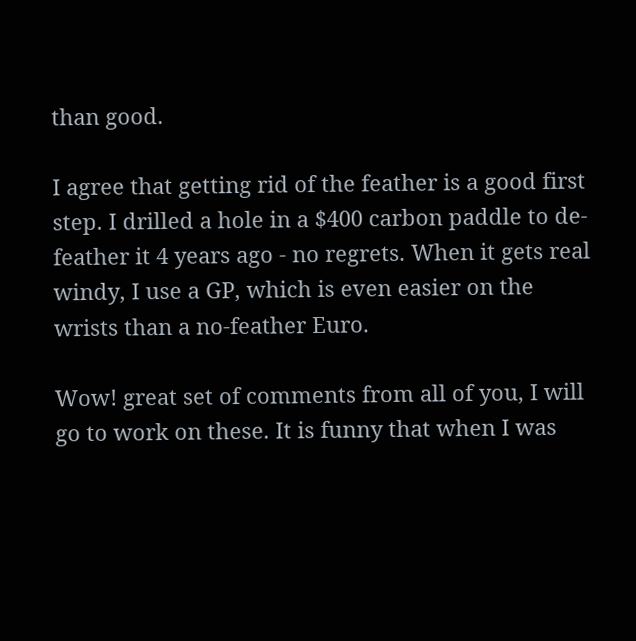than good.

I agree that getting rid of the feather is a good first step. I drilled a hole in a $400 carbon paddle to de-feather it 4 years ago - no regrets. When it gets real windy, I use a GP, which is even easier on the wrists than a no-feather Euro.

Wow! great set of comments from all of you, I will go to work on these. It is funny that when I was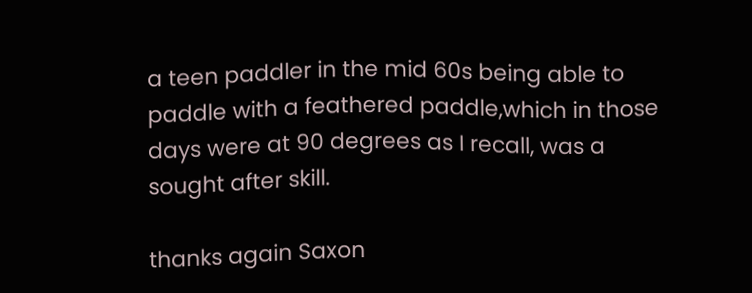a teen paddler in the mid 60s being able to paddle with a feathered paddle,which in those days were at 90 degrees as I recall, was a sought after skill.

thanks again Saxon